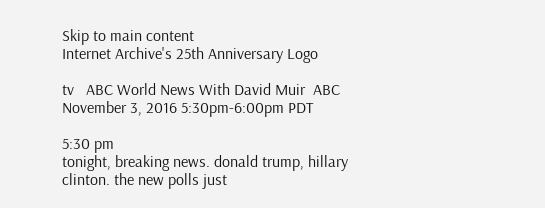Skip to main content
Internet Archive's 25th Anniversary Logo

tv   ABC World News With David Muir  ABC  November 3, 2016 5:30pm-6:00pm PDT

5:30 pm
tonight, breaking news. donald trump, hillary clinton. the new polls just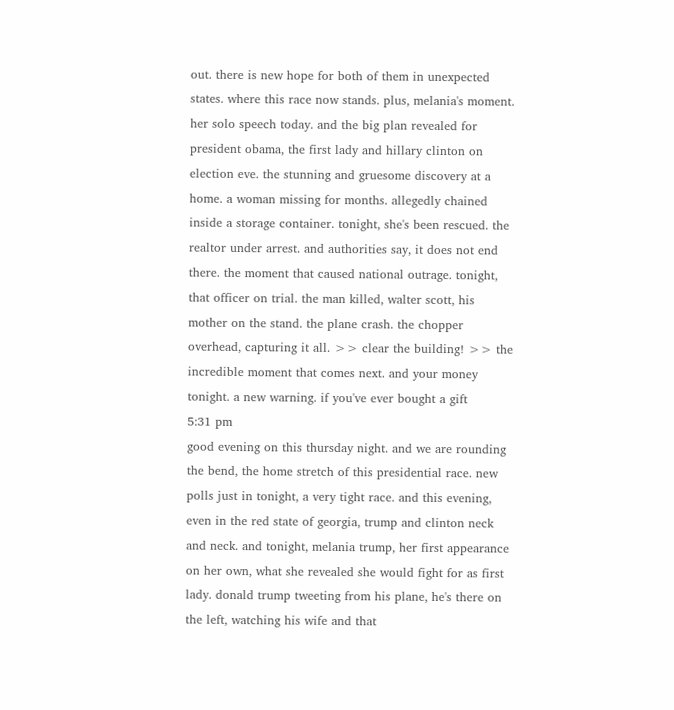out. there is new hope for both of them in unexpected states. where this race now stands. plus, melania's moment. her solo speech today. and the big plan revealed for president obama, the first lady and hillary clinton on election eve. the stunning and gruesome discovery at a home. a woman missing for months. allegedly chained inside a storage container. tonight, she's been rescued. the realtor under arrest. and authorities say, it does not end there. the moment that caused national outrage. tonight, that officer on trial. the man killed, walter scott, his mother on the stand. the plane crash. the chopper overhead, capturing it all. >> clear the building! >> the incredible moment that comes next. and your money tonight. a new warning. if you've ever bought a gift
5:31 pm
good evening on this thursday night. and we are rounding the bend, the home stretch of this presidential race. new polls just in tonight, a very tight race. and this evening, even in the red state of georgia, trump and clinton neck and neck. and tonight, melania trump, her first appearance on her own, what she revealed she would fight for as first lady. donald trump tweeting from his plane, he's there on the left, watching his wife and that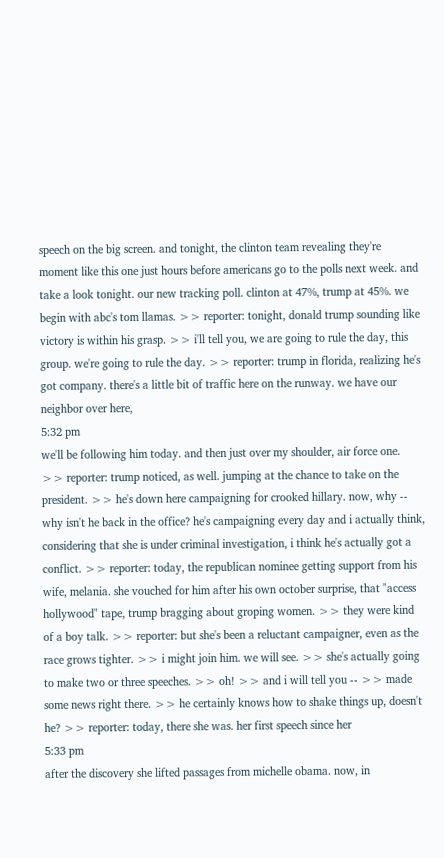speech on the big screen. and tonight, the clinton team revealing they're moment like this one just hours before americans go to the polls next week. and take a look tonight. our new tracking poll. clinton at 47%, trump at 45%. we begin with abc's tom llamas. >> reporter: tonight, donald trump sounding like victory is within his grasp. >> i'll tell you, we are going to rule the day, this group. we're going to rule the day. >> reporter: trump in florida, realizing he's got company. there's a little bit of traffic here on the runway. we have our neighbor over here,
5:32 pm
we'll be following him today. and then just over my shoulder, air force one. >> reporter: trump noticed, as well. jumping at the chance to take on the president. >> he's down here campaigning for crooked hillary. now, why -- why isn't he back in the office? he's campaigning every day and i actually think, considering that she is under criminal investigation, i think he's actually got a conflict. >> reporter: today, the republican nominee getting support from his wife, melania. she vouched for him after his own october surprise, that "access hollywood" tape, trump bragging about groping women. >> they were kind of a boy talk. >> reporter: but she's been a reluctant campaigner, even as the race grows tighter. >> i might join him. we will see. >> she's actually going to make two or three speeches. >> oh! >> and i will tell you -- >> made some news right there. >> he certainly knows how to shake things up, doesn't he? >> reporter: today, there she was. her first speech since her
5:33 pm
after the discovery she lifted passages from michelle obama. now, in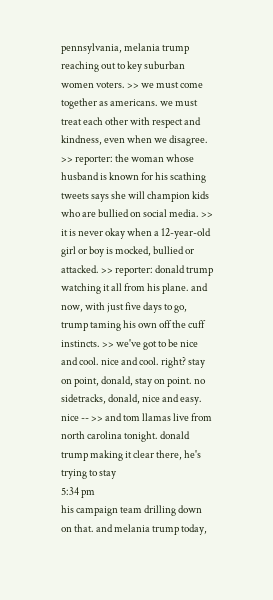pennsylvania, melania trump reaching out to key suburban women voters. >> we must come together as americans. we must treat each other with respect and kindness, even when we disagree. >> reporter: the woman whose husband is known for his scathing tweets says she will champion kids who are bullied on social media. >> it is never okay when a 12-year-old girl or boy is mocked, bullied or attacked. >> reporter: donald trump watching it all from his plane. and now, with just five days to go, trump taming his own off the cuff instincts. >> we've got to be nice and cool. nice and cool. right? stay on point, donald, stay on point. no sidetracks, donald, nice and easy. nice -- >> and tom llamas live from north carolina tonight. donald trump making it clear there, he's trying to stay
5:34 pm
his campaign team drilling down on that. and melania trump today,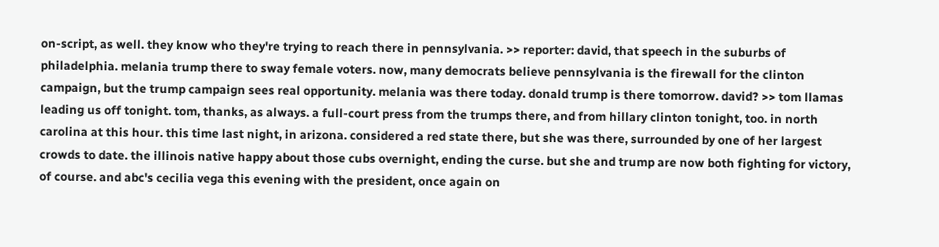on-script, as well. they know who they're trying to reach there in pennsylvania. >> reporter: david, that speech in the suburbs of philadelphia. melania trump there to sway female voters. now, many democrats believe pennsylvania is the firewall for the clinton campaign, but the trump campaign sees real opportunity. melania was there today. donald trump is there tomorrow. david? >> tom llamas leading us off tonight. tom, thanks, as always. a full-court press from the trumps there, and from hillary clinton tonight, too. in north carolina at this hour. this time last night, in arizona. considered a red state there, but she was there, surrounded by one of her largest crowds to date. the illinois native happy about those cubs overnight, ending the curse. but she and trump are now both fighting for victory, of course. and abc's cecilia vega this evening with the president, once again on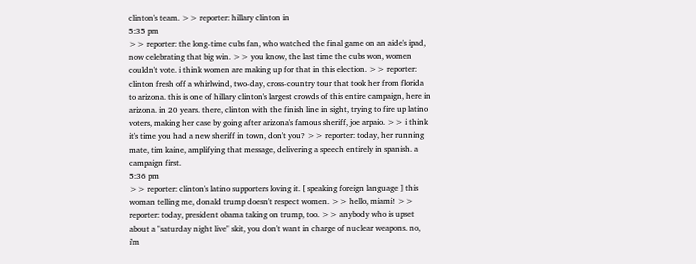clinton's team. >> reporter: hillary clinton in
5:35 pm
>> reporter: the long-time cubs fan, who watched the final game on an aide's ipad, now celebrating that big win. >> you know, the last time the cubs won, women couldn't vote. i think women are making up for that in this election. >> reporter: clinton fresh off a whirlwind, two-day, cross-country tour that took her from florida to arizona. this is one of hillary clinton's largest crowds of this entire campaign, here in arizona. in 20 years. there, clinton with the finish line in sight, trying to fire up latino voters, making her case by going after arizona's famous sheriff, joe arpaio. >> i think it's time you had a new sheriff in town, don't you? >> reporter: today, her running mate, tim kaine, amplifying that message, delivering a speech entirely in spanish. a campaign first.
5:36 pm
>> reporter: clinton's latino supporters loving it. [ speaking foreign language ] this woman telling me, donald trump doesn't respect women. >> hello, miami! >> reporter: today, president obama taking on trump, too. >> anybody who is upset about a "saturday night live" skit, you don't want in charge of nuclear weapons. no, i'm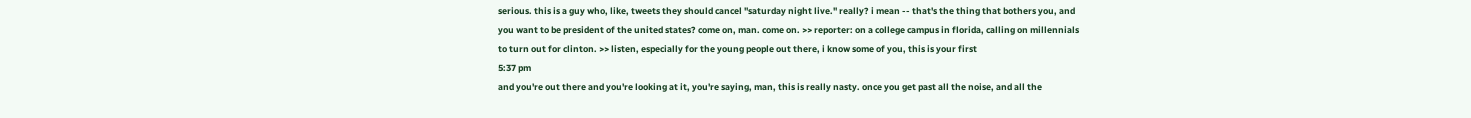serious. this is a guy who, like, tweets they should cancel "saturday night live." really? i mean -- that's the thing that bothers you, and you want to be president of the united states? come on, man. come on. >> reporter: on a college campus in florida, calling on millennials to turn out for clinton. >> listen, especially for the young people out there, i know some of you, this is your first
5:37 pm
and you're out there and you're looking at it, you're saying, man, this is really nasty. once you get past all the noise, and all the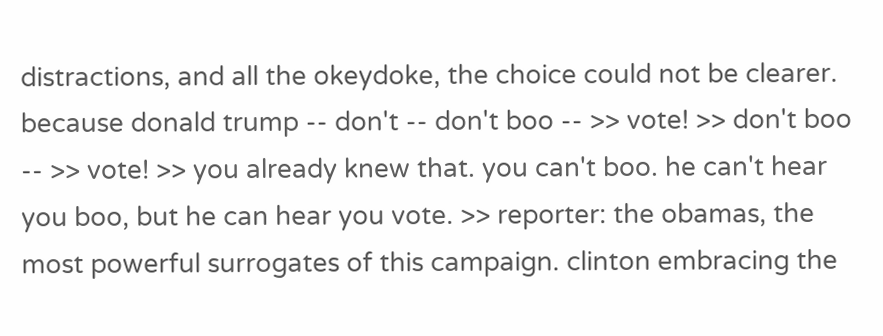distractions, and all the okeydoke, the choice could not be clearer. because donald trump -- don't -- don't boo -- >> vote! >> don't boo -- >> vote! >> you already knew that. you can't boo. he can't hear you boo, but he can hear you vote. >> reporter: the obamas, the most powerful surrogates of this campaign. clinton embracing the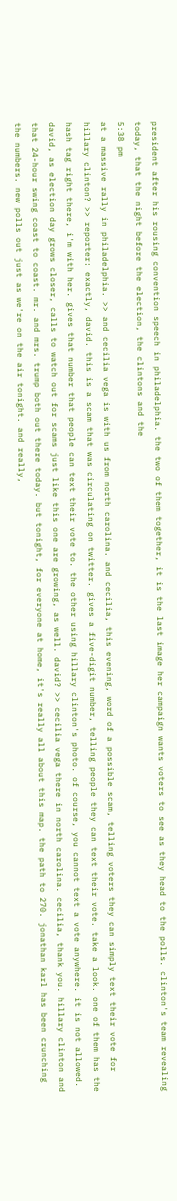president after his rousing convention speech in philadelphia. the two of them together, it is the last image her campaign wants voters to see as they head to the polls. clinton's team revealing today, that the night before the election, the clintons and the
5:38 pm
at a massive rally in philadelphia. >> and cecilia vega is with us from north carolina. and cecilia, this evening, word of a possible scam, telling voters they can simply text their vote for hillary clinton? >> reporter: exactly, david. this is a scam that was circulating on twitter. gives a five-digit number, telling people they can text their vote. take a look. one of them has the hash tag right there, i'm with her. gives that number that people can text their vote to. the other using hillary clinton's photo. of course, you cannot text a vote anywhere. it is not allowed. david, as election day grows closer, calls to watch out for scams just like this one are growing, as well. david? >> cecilia vega there in north carolina. cecilia, thank you. hillary clinton and that 24-hour swing coast to coast. mr. and mrs. trump both out there today. but tonight, for everyone at home, it's really all about this map. the path to 270. jonathan karl has been crunching the numbers. new polls out just as we're on the air tonight. and really,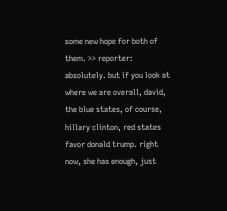some new hope for both of them. >> reporter: absolutely. but if you look at where we are overall, david, the blue states, of course, hillary clinton, red states favor donald trump. right now, she has enough, just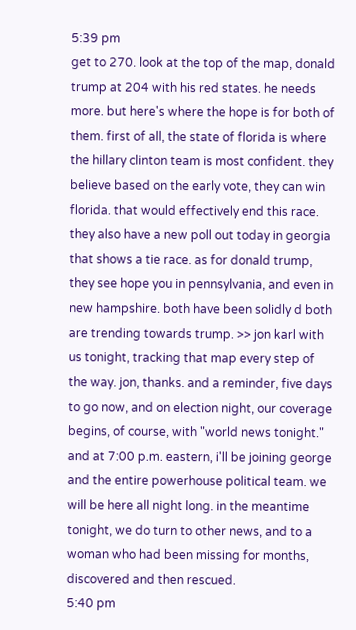5:39 pm
get to 270. look at the top of the map, donald trump at 204 with his red states. he needs more. but here's where the hope is for both of them. first of all, the state of florida is where the hillary clinton team is most confident. they believe based on the early vote, they can win florida. that would effectively end this race. they also have a new poll out today in georgia that shows a tie race. as for donald trump, they see hope you in pennsylvania, and even in new hampshire. both have been solidly d both are trending towards trump. >> jon karl with us tonight, tracking that map every step of the way. jon, thanks. and a reminder, five days to go now, and on election night, our coverage begins, of course, with "world news tonight." and at 7:00 p.m. eastern, i'll be joining george and the entire powerhouse political team. we will be here all night long. in the meantime tonight, we do turn to other news, and to a woman who had been missing for months, discovered and then rescued.
5:40 pm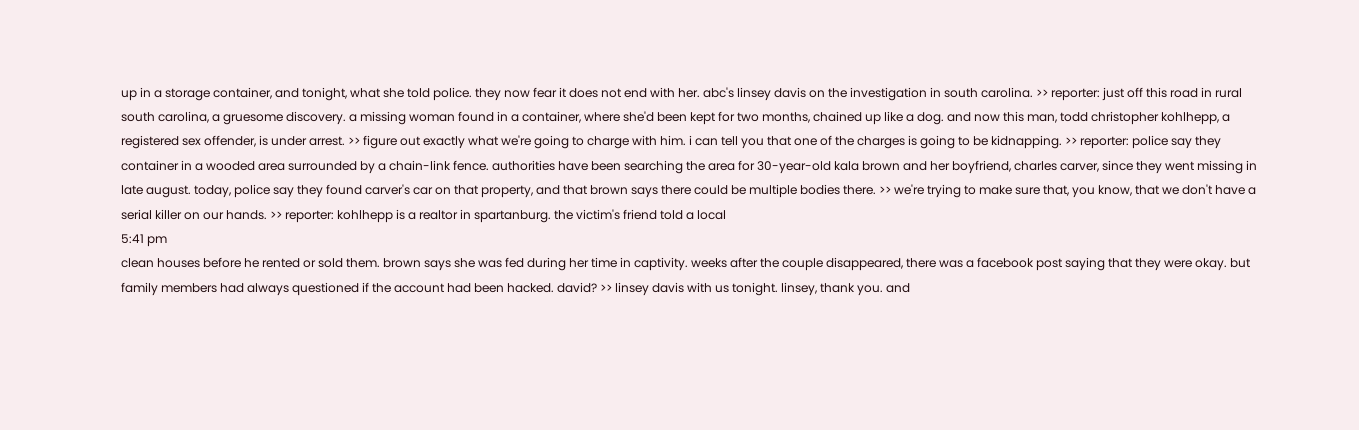up in a storage container, and tonight, what she told police. they now fear it does not end with her. abc's linsey davis on the investigation in south carolina. >> reporter: just off this road in rural south carolina, a gruesome discovery. a missing woman found in a container, where she'd been kept for two months, chained up like a dog. and now this man, todd christopher kohlhepp, a registered sex offender, is under arrest. >> figure out exactly what we're going to charge with him. i can tell you that one of the charges is going to be kidnapping. >> reporter: police say they container in a wooded area surrounded by a chain-link fence. authorities have been searching the area for 30-year-old kala brown and her boyfriend, charles carver, since they went missing in late august. today, police say they found carver's car on that property, and that brown says there could be multiple bodies there. >> we're trying to make sure that, you know, that we don't have a serial killer on our hands. >> reporter: kohlhepp is a realtor in spartanburg. the victim's friend told a local
5:41 pm
clean houses before he rented or sold them. brown says she was fed during her time in captivity. weeks after the couple disappeared, there was a facebook post saying that they were okay. but family members had always questioned if the account had been hacked. david? >> linsey davis with us tonight. linsey, thank you. and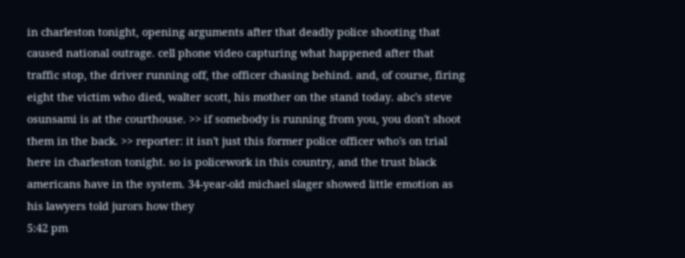in charleston tonight, opening arguments after that deadly police shooting that caused national outrage. cell phone video capturing what happened after that traffic stop, the driver running off, the officer chasing behind. and, of course, firing eight the victim who died, walter scott, his mother on the stand today. abc's steve osunsami is at the courthouse. >> if somebody is running from you, you don't shoot them in the back. >> reporter: it isn't just this former police officer who's on trial here in charleston tonight. so is policework in this country, and the trust black americans have in the system. 34-year-old michael slager showed little emotion as his lawyers told jurors how they
5:42 pm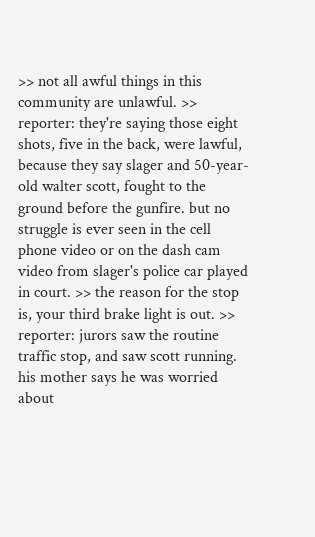>> not all awful things in this community are unlawful. >> reporter: they're saying those eight shots, five in the back, were lawful, because they say slager and 50-year-old walter scott, fought to the ground before the gunfire. but no struggle is ever seen in the cell phone video or on the dash cam video from slager's police car played in court. >> the reason for the stop is, your third brake light is out. >> reporter: jurors saw the routine traffic stop, and saw scott running. his mother says he was worried about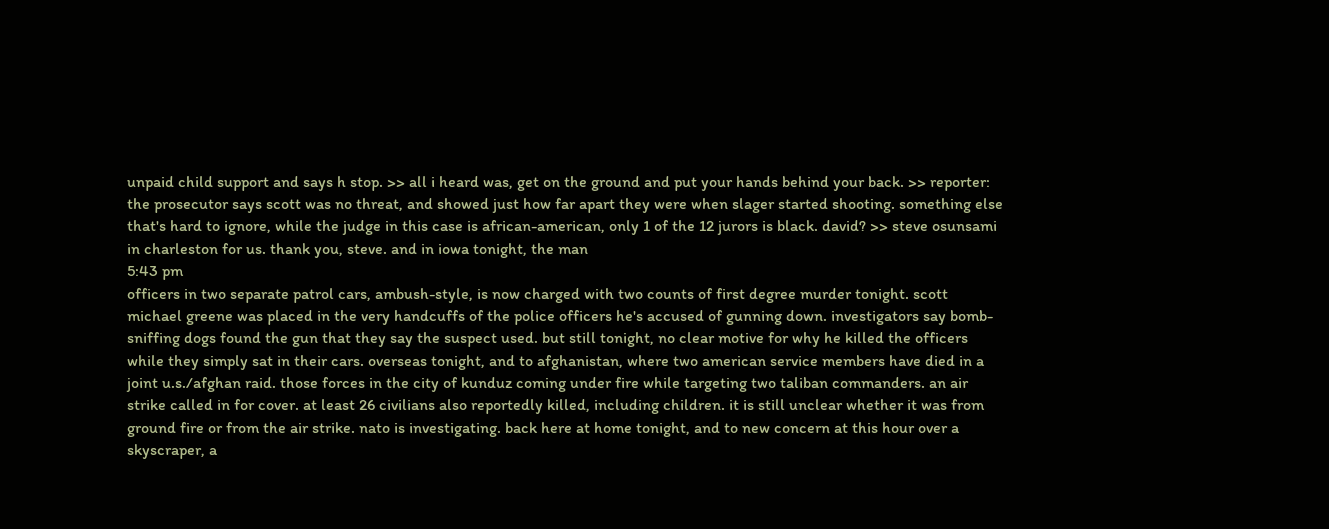unpaid child support and says h stop. >> all i heard was, get on the ground and put your hands behind your back. >> reporter: the prosecutor says scott was no threat, and showed just how far apart they were when slager started shooting. something else that's hard to ignore, while the judge in this case is african-american, only 1 of the 12 jurors is black. david? >> steve osunsami in charleston for us. thank you, steve. and in iowa tonight, the man
5:43 pm
officers in two separate patrol cars, ambush-style, is now charged with two counts of first degree murder tonight. scott michael greene was placed in the very handcuffs of the police officers he's accused of gunning down. investigators say bomb-sniffing dogs found the gun that they say the suspect used. but still tonight, no clear motive for why he killed the officers while they simply sat in their cars. overseas tonight, and to afghanistan, where two american service members have died in a joint u.s./afghan raid. those forces in the city of kunduz coming under fire while targeting two taliban commanders. an air strike called in for cover. at least 26 civilians also reportedly killed, including children. it is still unclear whether it was from ground fire or from the air strike. nato is investigating. back here at home tonight, and to new concern at this hour over a skyscraper, a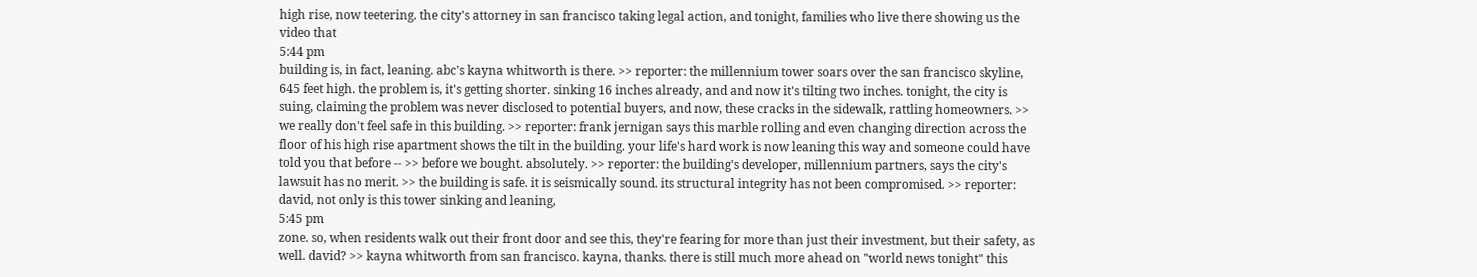high rise, now teetering. the city's attorney in san francisco taking legal action, and tonight, families who live there showing us the video that
5:44 pm
building is, in fact, leaning. abc's kayna whitworth is there. >> reporter: the millennium tower soars over the san francisco skyline, 645 feet high. the problem is, it's getting shorter. sinking 16 inches already, and and now it's tilting two inches. tonight, the city is suing, claiming the problem was never disclosed to potential buyers, and now, these cracks in the sidewalk, rattling homeowners. >> we really don't feel safe in this building. >> reporter: frank jernigan says this marble rolling and even changing direction across the floor of his high rise apartment shows the tilt in the building. your life's hard work is now leaning this way and someone could have told you that before -- >> before we bought. absolutely. >> reporter: the building's developer, millennium partners, says the city's lawsuit has no merit. >> the building is safe. it is seismically sound. its structural integrity has not been compromised. >> reporter: david, not only is this tower sinking and leaning,
5:45 pm
zone. so, when residents walk out their front door and see this, they're fearing for more than just their investment, but their safety, as well. david? >> kayna whitworth from san francisco. kayna, thanks. there is still much more ahead on "world news tonight" this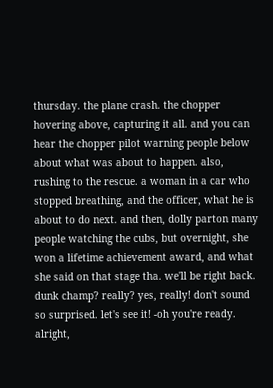thursday. the plane crash. the chopper hovering above, capturing it all. and you can hear the chopper pilot warning people below about what was about to happen. also, rushing to the rescue. a woman in a car who stopped breathing, and the officer, what he is about to do next. and then, dolly parton many people watching the cubs, but overnight, she won a lifetime achievement award, and what she said on that stage tha. we'll be right back. dunk champ? really? yes, really! don't sound so surprised. let's see it! -oh you're ready. alright,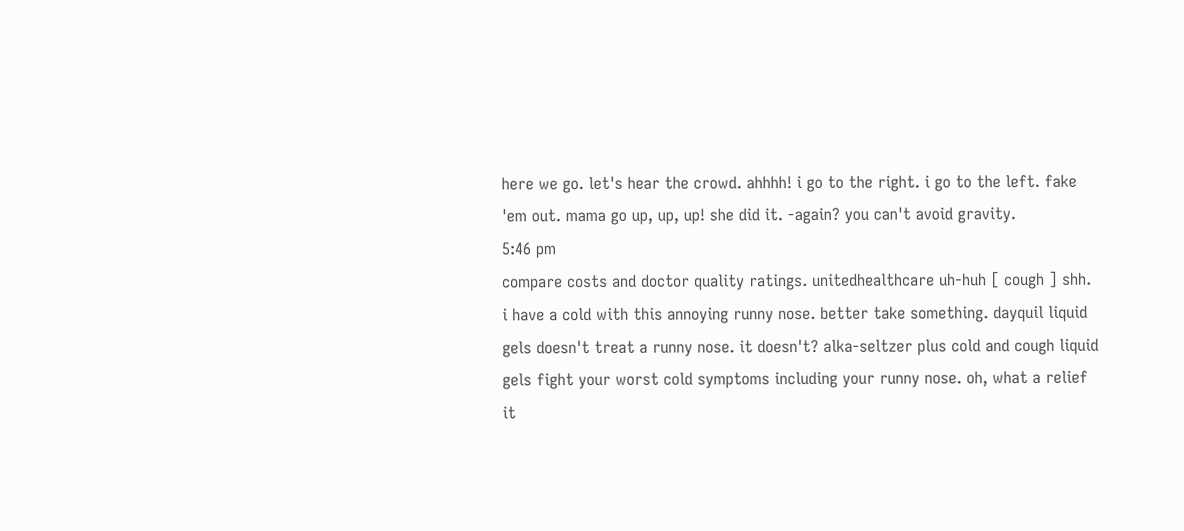here we go. let's hear the crowd. ahhhh! i go to the right. i go to the left. fake 'em out. mama go up, up, up! she did it. -again? you can't avoid gravity.
5:46 pm
compare costs and doctor quality ratings. unitedhealthcare uh-huh [ cough ] shh. i have a cold with this annoying runny nose. better take something. dayquil liquid gels doesn't treat a runny nose. it doesn't? alka-seltzer plus cold and cough liquid gels fight your worst cold symptoms including your runny nose. oh, what a relief it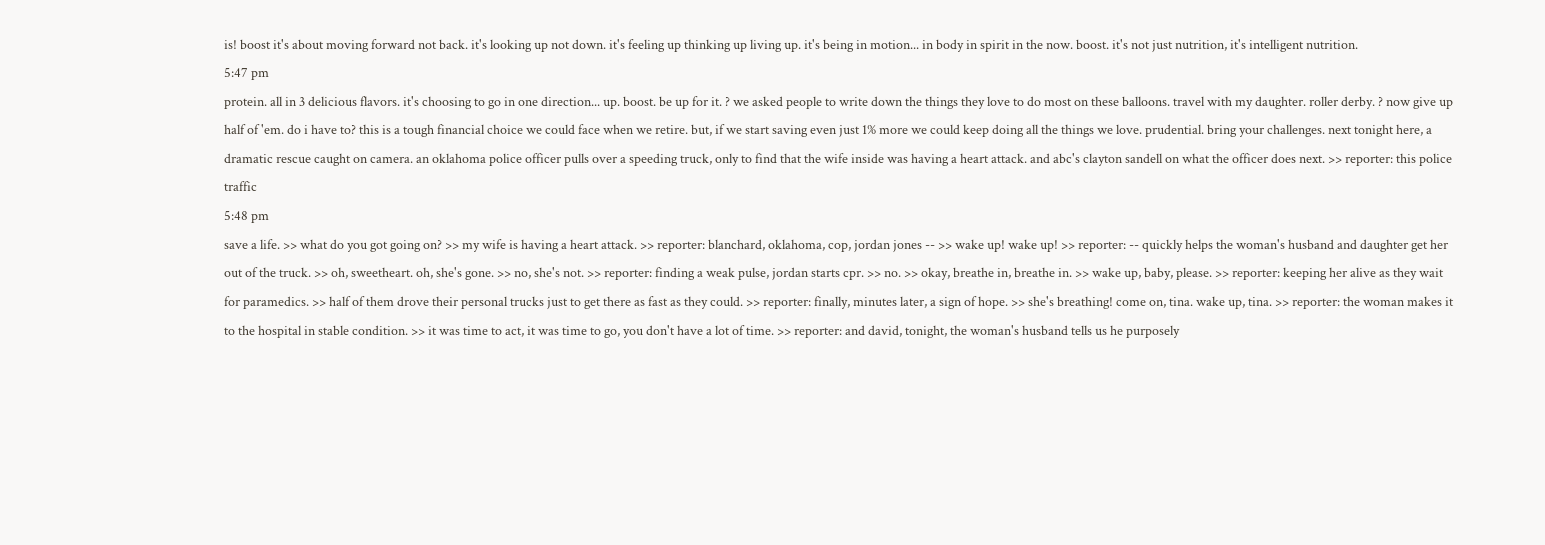is! boost it's about moving forward not back. it's looking up not down. it's feeling up thinking up living up. it's being in motion... in body in spirit in the now. boost. it's not just nutrition, it's intelligent nutrition.
5:47 pm
protein. all in 3 delicious flavors. it's choosing to go in one direction... up. boost. be up for it. ? we asked people to write down the things they love to do most on these balloons. travel with my daughter. roller derby. ? now give up half of 'em. do i have to? this is a tough financial choice we could face when we retire. but, if we start saving even just 1% more we could keep doing all the things we love. prudential. bring your challenges. next tonight here, a dramatic rescue caught on camera. an oklahoma police officer pulls over a speeding truck, only to find that the wife inside was having a heart attack. and abc's clayton sandell on what the officer does next. >> reporter: this police traffic
5:48 pm
save a life. >> what do you got going on? >> my wife is having a heart attack. >> reporter: blanchard, oklahoma, cop, jordan jones -- >> wake up! wake up! >> reporter: -- quickly helps the woman's husband and daughter get her out of the truck. >> oh, sweetheart. oh, she's gone. >> no, she's not. >> reporter: finding a weak pulse, jordan starts cpr. >> no. >> okay, breathe in, breathe in. >> wake up, baby, please. >> reporter: keeping her alive as they wait for paramedics. >> half of them drove their personal trucks just to get there as fast as they could. >> reporter: finally, minutes later, a sign of hope. >> she's breathing! come on, tina. wake up, tina. >> reporter: the woman makes it to the hospital in stable condition. >> it was time to act, it was time to go, you don't have a lot of time. >> reporter: and david, tonight, the woman's husband tells us he purposely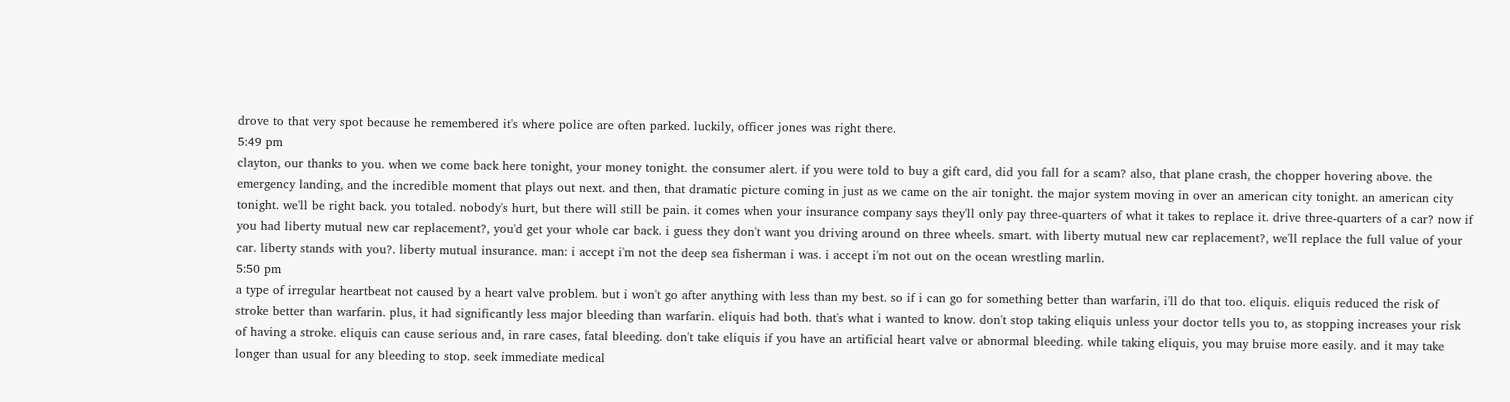drove to that very spot because he remembered it's where police are often parked. luckily, officer jones was right there.
5:49 pm
clayton, our thanks to you. when we come back here tonight, your money tonight. the consumer alert. if you were told to buy a gift card, did you fall for a scam? also, that plane crash, the chopper hovering above. the emergency landing, and the incredible moment that plays out next. and then, that dramatic picture coming in just as we came on the air tonight. the major system moving in over an american city tonight. an american city tonight. we'll be right back. you totaled. nobody's hurt, but there will still be pain. it comes when your insurance company says they'll only pay three-quarters of what it takes to replace it. drive three-quarters of a car? now if you had liberty mutual new car replacement?, you'd get your whole car back. i guess they don't want you driving around on three wheels. smart. with liberty mutual new car replacement?, we'll replace the full value of your car. liberty stands with you?. liberty mutual insurance. man: i accept i'm not the deep sea fisherman i was. i accept i'm not out on the ocean wrestling marlin.
5:50 pm
a type of irregular heartbeat not caused by a heart valve problem. but i won't go after anything with less than my best. so if i can go for something better than warfarin, i'll do that too. eliquis. eliquis reduced the risk of stroke better than warfarin. plus, it had significantly less major bleeding than warfarin. eliquis had both. that's what i wanted to know. don't stop taking eliquis unless your doctor tells you to, as stopping increases your risk of having a stroke. eliquis can cause serious and, in rare cases, fatal bleeding. don't take eliquis if you have an artificial heart valve or abnormal bleeding. while taking eliquis, you may bruise more easily. and it may take longer than usual for any bleeding to stop. seek immediate medical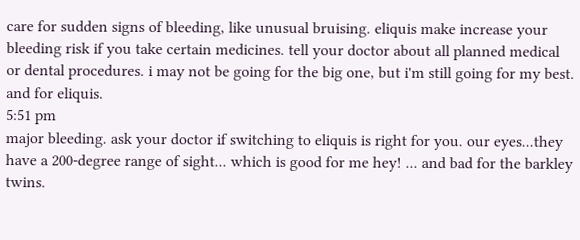care for sudden signs of bleeding, like unusual bruising. eliquis make increase your bleeding risk if you take certain medicines. tell your doctor about all planned medical or dental procedures. i may not be going for the big one, but i'm still going for my best. and for eliquis.
5:51 pm
major bleeding. ask your doctor if switching to eliquis is right for you. our eyes...they have a 200-degree range of sight... which is good for me hey! ... and bad for the barkley twins.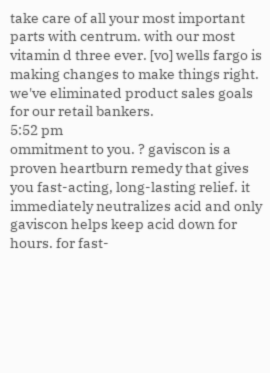take care of all your most important parts with centrum. with our most vitamin d three ever. [vo] wells fargo is making changes to make things right. we've eliminated product sales goals for our retail bankers.
5:52 pm
ommitment to you. ? gaviscon is a proven heartburn remedy that gives you fast-acting, long-lasting relief. it immediately neutralizes acid and only gaviscon helps keep acid down for hours. for fast-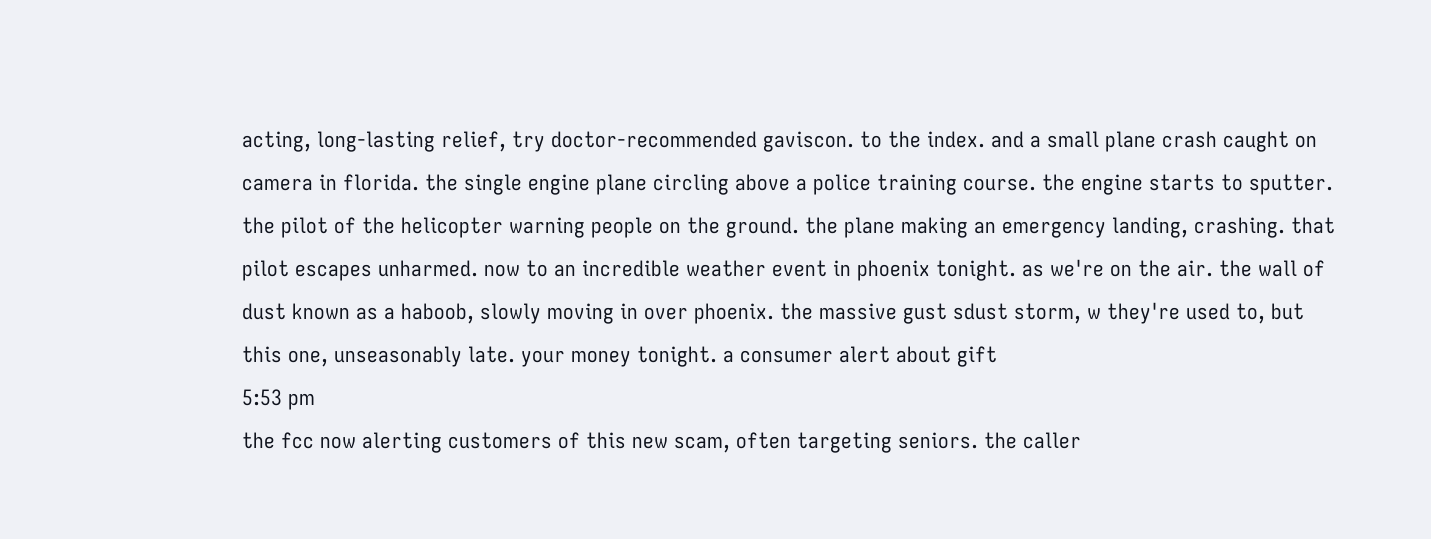acting, long-lasting relief, try doctor-recommended gaviscon. to the index. and a small plane crash caught on camera in florida. the single engine plane circling above a police training course. the engine starts to sputter. the pilot of the helicopter warning people on the ground. the plane making an emergency landing, crashing. that pilot escapes unharmed. now to an incredible weather event in phoenix tonight. as we're on the air. the wall of dust known as a haboob, slowly moving in over phoenix. the massive gust sdust storm, w they're used to, but this one, unseasonably late. your money tonight. a consumer alert about gift
5:53 pm
the fcc now alerting customers of this new scam, often targeting seniors. the caller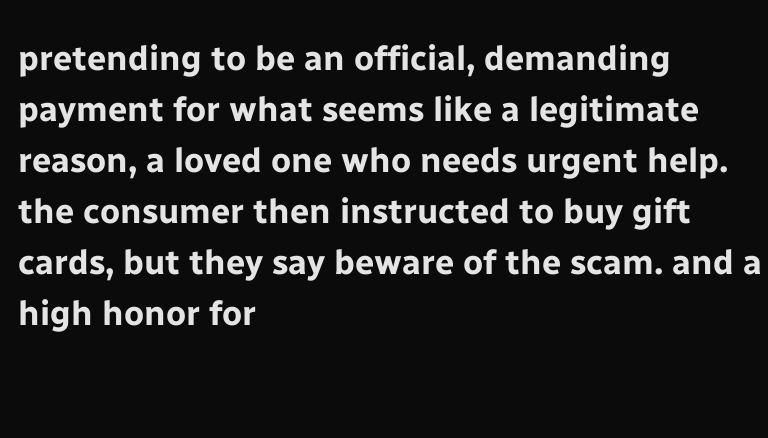pretending to be an official, demanding payment for what seems like a legitimate reason, a loved one who needs urgent help. the consumer then instructed to buy gift cards, but they say beware of the scam. and a high honor for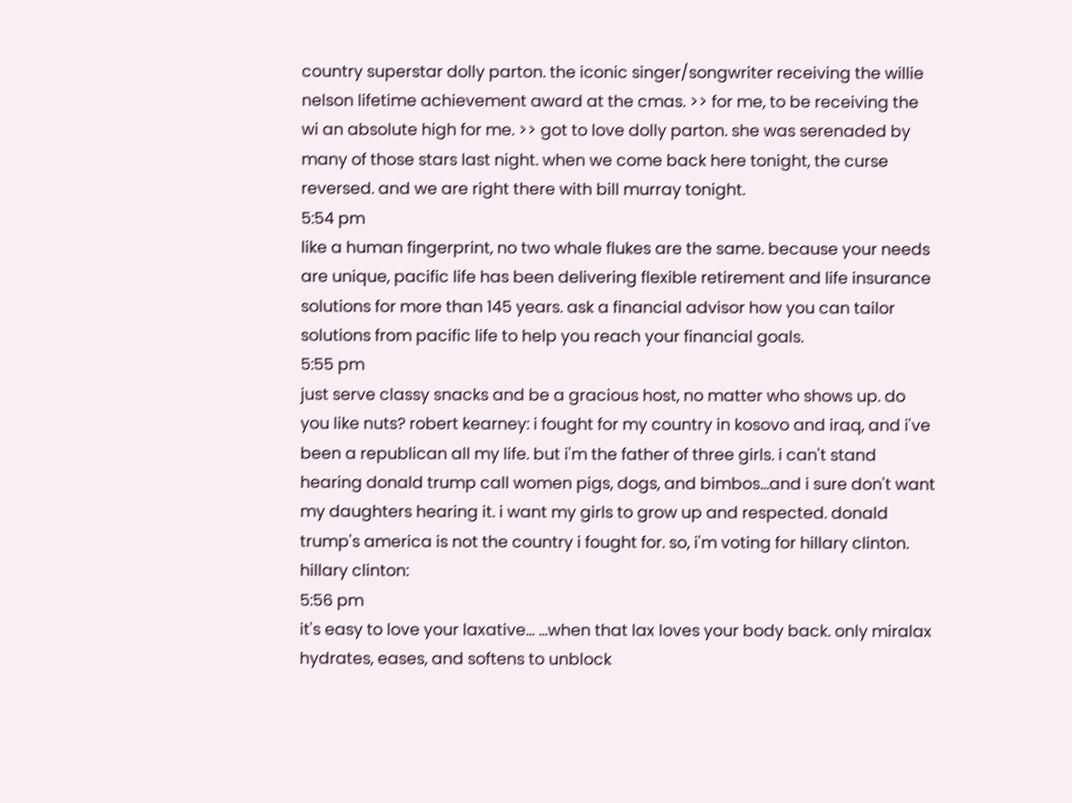country superstar dolly parton. the iconic singer/songwriter receiving the willie nelson lifetime achievement award at the cmas. >> for me, to be receiving the wi an absolute high for me. >> got to love dolly parton. she was serenaded by many of those stars last night. when we come back here tonight, the curse reversed. and we are right there with bill murray tonight.
5:54 pm
like a human fingerprint, no two whale flukes are the same. because your needs are unique, pacific life has been delivering flexible retirement and life insurance solutions for more than 145 years. ask a financial advisor how you can tailor solutions from pacific life to help you reach your financial goals.
5:55 pm
just serve classy snacks and be a gracious host, no matter who shows up. do you like nuts? robert kearney: i fought for my country in kosovo and iraq, and i've been a republican all my life. but i'm the father of three girls. i can't stand hearing donald trump call women pigs, dogs, and bimbos...and i sure don't want my daughters hearing it. i want my girls to grow up and respected. donald trump's america is not the country i fought for. so, i'm voting for hillary clinton. hillary clinton:
5:56 pm
it's easy to love your laxative... ...when that lax loves your body back. only miralax hydrates, eases, and softens to unblock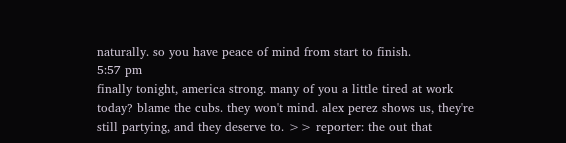naturally. so you have peace of mind from start to finish.
5:57 pm
finally tonight, america strong. many of you a little tired at work today? blame the cubs. they won't mind. alex perez shows us, they're still partying, and they deserve to. >> reporter: the out that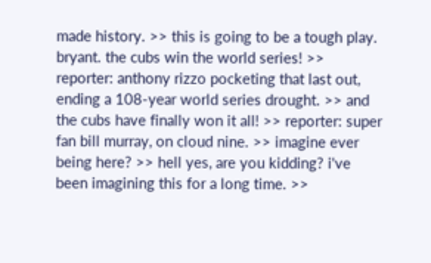made history. >> this is going to be a tough play. bryant. the cubs win the world series! >> reporter: anthony rizzo pocketing that last out, ending a 108-year world series drought. >> and the cubs have finally won it all! >> reporter: super fan bill murray, on cloud nine. >> imagine ever being here? >> hell yes, are you kidding? i've been imagining this for a long time. >>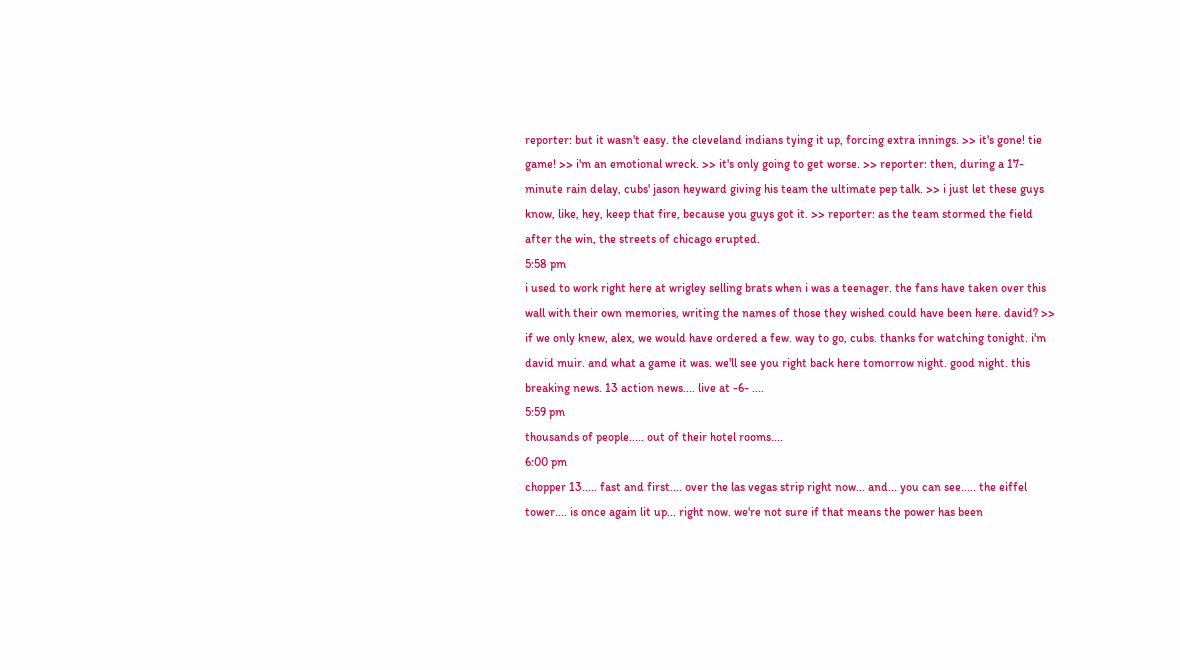reporter: but it wasn't easy. the cleveland indians tying it up, forcing extra innings. >> it's gone! tie game! >> i'm an emotional wreck. >> it's only going to get worse. >> reporter: then, during a 17-minute rain delay, cubs' jason heyward giving his team the ultimate pep talk. >> i just let these guys know, like, hey, keep that fire, because you guys got it. >> reporter: as the team stormed the field after the win, the streets of chicago erupted.
5:58 pm
i used to work right here at wrigley selling brats when i was a teenager. the fans have taken over this wall with their own memories, writing the names of those they wished could have been here. david? >> if we only knew, alex, we would have ordered a few. way to go, cubs. thanks for watching tonight. i'm david muir. and what a game it was. we'll see you right back here tomorrow night. good night. this breaking news. 13 action news.... live at -6- ....
5:59 pm
thousands of people..... out of their hotel rooms....
6:00 pm
chopper 13..... fast and first.... over the las vegas strip right now... and... you can see..... the eiffel tower.... is once again lit up... right now. we're not sure if that means the power has been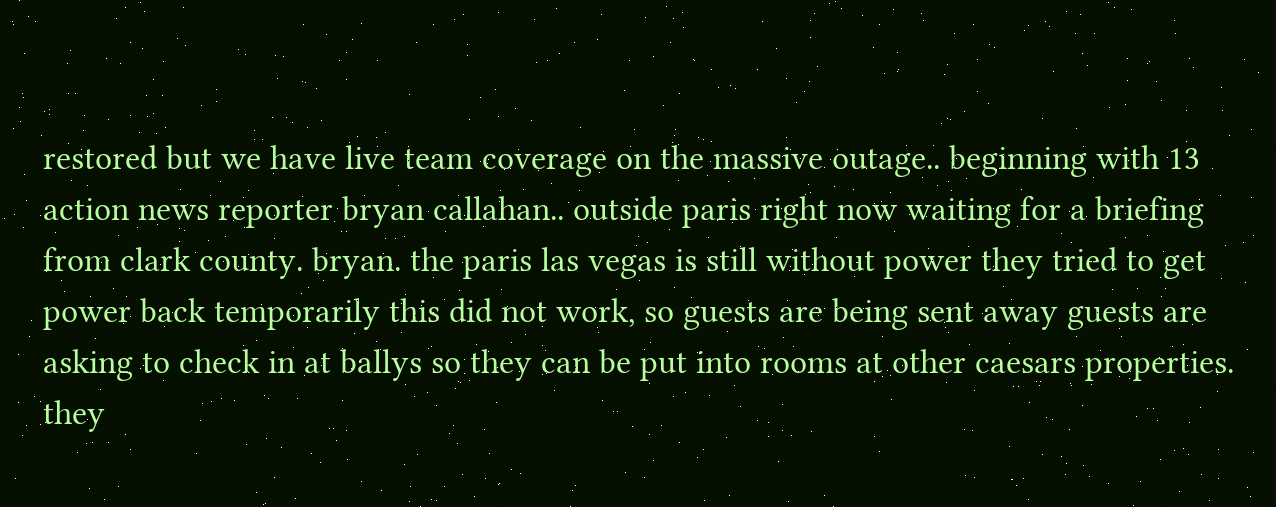restored but we have live team coverage on the massive outage.. beginning with 13 action news reporter bryan callahan.. outside paris right now waiting for a briefing from clark county. bryan. the paris las vegas is still without power they tried to get power back temporarily this did not work, so guests are being sent away guests are asking to check in at ballys so they can be put into rooms at other caesars properties. they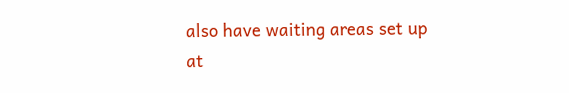also have waiting areas set up at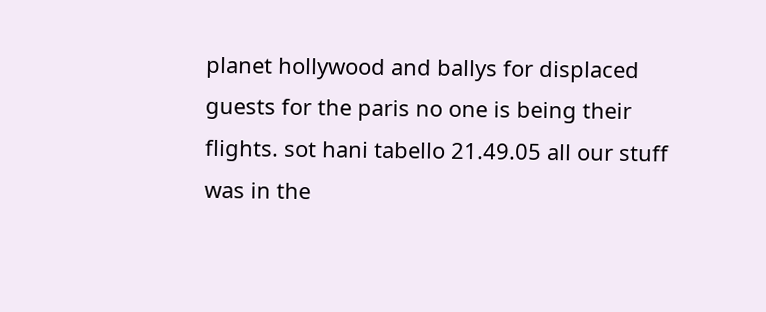planet hollywood and ballys for displaced guests for the paris no one is being their flights. sot hani tabello 21.49.05 all our stuff was in the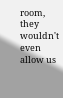room, they wouldn't even allow us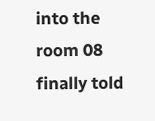into the room 08 finally told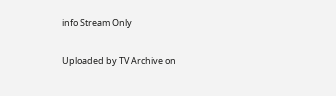info Stream Only

Uploaded by TV Archive on